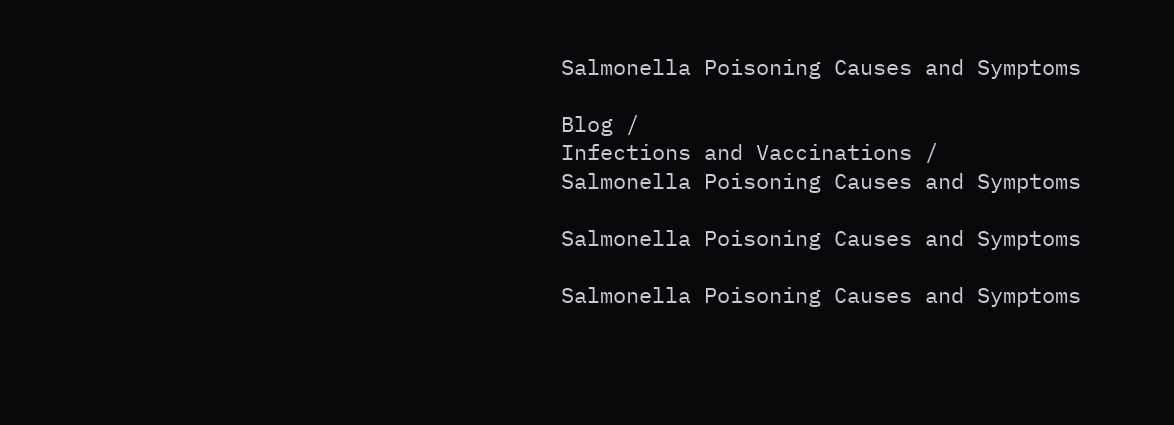Salmonella Poisoning Causes and Symptoms

Blog /
Infections and Vaccinations /
Salmonella Poisoning Causes and Symptoms

Salmonella Poisoning Causes and Symptoms

Salmonella Poisoning Causes and Symptoms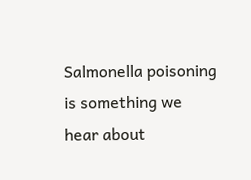Salmonella poisoning is something we hear about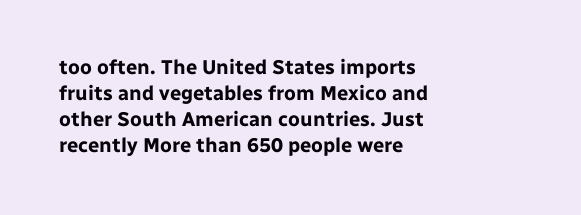too often. The United States imports fruits and vegetables from Mexico and other South American countries. Just recently More than 650 people were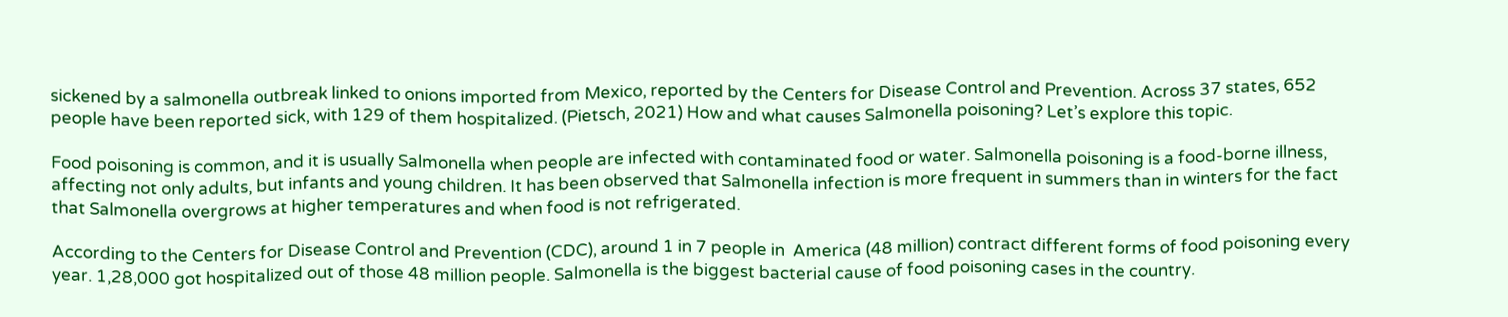sickened by a salmonella outbreak linked to onions imported from Mexico, reported by the Centers for Disease Control and Prevention. Across 37 states, 652 people have been reported sick, with 129 of them hospitalized. (Pietsch, 2021) How and what causes Salmonella poisoning? Let’s explore this topic.

Food poisoning is common, and it is usually Salmonella when people are infected with contaminated food or water. Salmonella poisoning is a food-borne illness, affecting not only adults, but infants and young children. It has been observed that Salmonella infection is more frequent in summers than in winters for the fact that Salmonella overgrows at higher temperatures and when food is not refrigerated.

According to the Centers for Disease Control and Prevention (CDC), around 1 in 7 people in  America (48 million) contract different forms of food poisoning every year. 1,28,000 got hospitalized out of those 48 million people. Salmonella is the biggest bacterial cause of food poisoning cases in the country.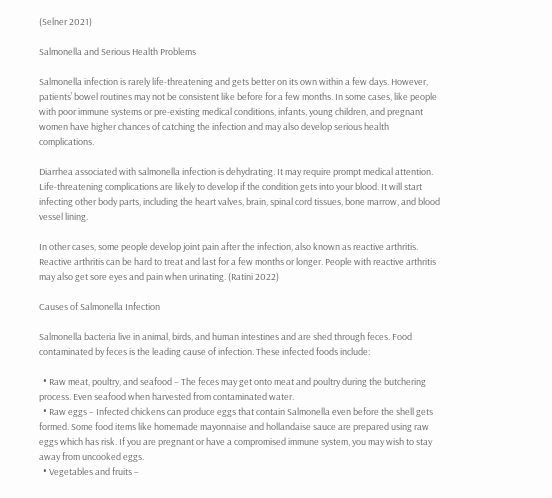(Selner 2021)

Salmonella and Serious Health Problems

Salmonella infection is rarely life-threatening and gets better on its own within a few days. However, patients’ bowel routines may not be consistent like before for a few months. In some cases, like people with poor immune systems or pre-existing medical conditions, infants, young children, and pregnant women have higher chances of catching the infection and may also develop serious health complications.

Diarrhea associated with salmonella infection is dehydrating. It may require prompt medical attention. Life-threatening complications are likely to develop if the condition gets into your blood. It will start infecting other body parts, including the heart valves, brain, spinal cord tissues, bone marrow, and blood vessel lining.

In other cases, some people develop joint pain after the infection, also known as reactive arthritis. Reactive arthritis can be hard to treat and last for a few months or longer. People with reactive arthritis may also get sore eyes and pain when urinating. (Ratini 2022)

Causes of Salmonella Infection

Salmonella bacteria live in animal, birds, and human intestines and are shed through feces. Food contaminated by feces is the leading cause of infection. These infected foods include:

  • Raw meat, poultry, and seafood – The feces may get onto meat and poultry during the butchering process. Even seafood when harvested from contaminated water.
  • Raw eggs – Infected chickens can produce eggs that contain Salmonella even before the shell gets formed. Some food items like homemade mayonnaise and hollandaise sauce are prepared using raw eggs which has risk. If you are pregnant or have a compromised immune system, you may wish to stay away from uncooked eggs.
  • Vegetables and fruits –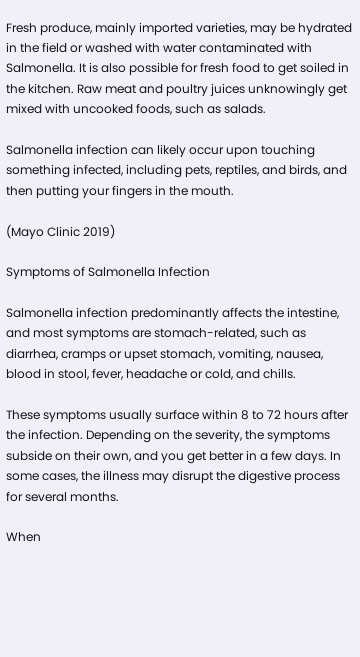Fresh produce, mainly imported varieties, may be hydrated in the field or washed with water contaminated with Salmonella. It is also possible for fresh food to get soiled in the kitchen. Raw meat and poultry juices unknowingly get mixed with uncooked foods, such as salads.

Salmonella infection can likely occur upon touching something infected, including pets, reptiles, and birds, and then putting your fingers in the mouth.

(Mayo Clinic 2019)

Symptoms of Salmonella Infection

Salmonella infection predominantly affects the intestine, and most symptoms are stomach-related, such as diarrhea, cramps or upset stomach, vomiting, nausea, blood in stool, fever, headache or cold, and chills.

These symptoms usually surface within 8 to 72 hours after the infection. Depending on the severity, the symptoms subside on their own, and you get better in a few days. In some cases, the illness may disrupt the digestive process for several months.

When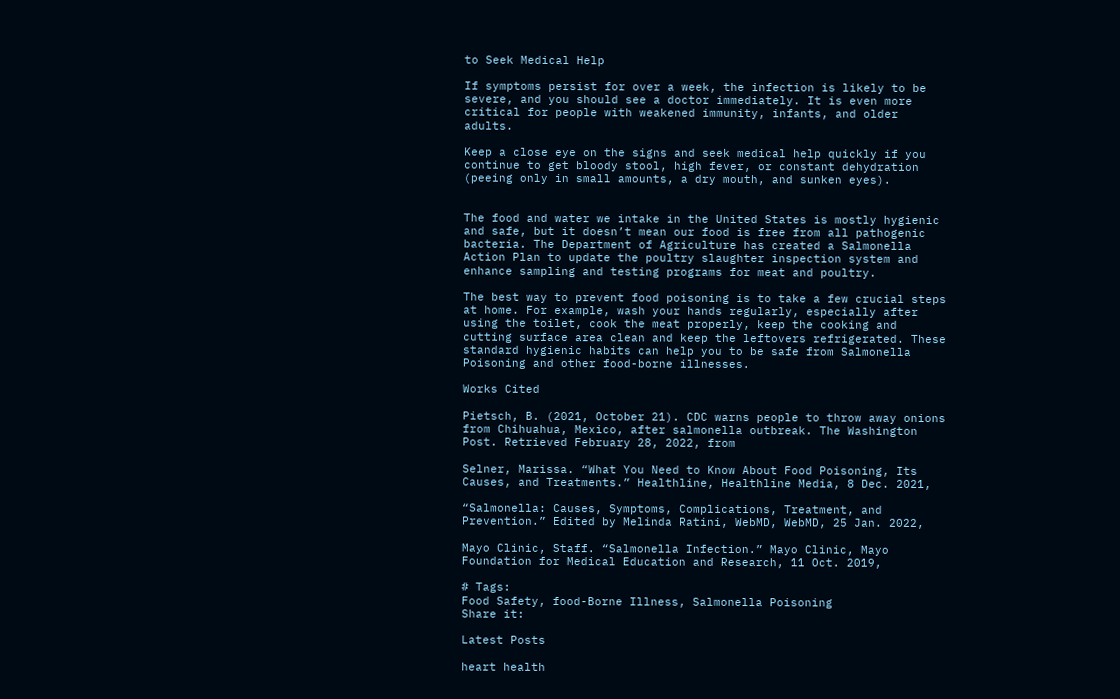to Seek Medical Help

If symptoms persist for over a week, the infection is likely to be severe, and you should see a doctor immediately. It is even more critical for people with weakened immunity, infants, and older adults.

Keep a close eye on the signs and seek medical help quickly if you continue to get bloody stool, high fever, or constant dehydration (peeing only in small amounts, a dry mouth, and sunken eyes).


The food and water we intake in the United States is mostly hygienic and safe, but it doesn’t mean our food is free from all pathogenic bacteria. The Department of Agriculture has created a Salmonella Action Plan to update the poultry slaughter inspection system and enhance sampling and testing programs for meat and poultry.

The best way to prevent food poisoning is to take a few crucial steps at home. For example, wash your hands regularly, especially after using the toilet, cook the meat properly, keep the cooking and cutting surface area clean and keep the leftovers refrigerated. These standard hygienic habits can help you to be safe from Salmonella Poisoning and other food-borne illnesses.

Works Cited

Pietsch, B. (2021, October 21). CDC warns people to throw away onions from Chihuahua, Mexico, after salmonella outbreak. The Washington Post. Retrieved February 28, 2022, from

Selner, Marissa. “What You Need to Know About Food Poisoning, Its Causes, and Treatments.” Healthline, Healthline Media, 8 Dec. 2021,

“Salmonella: Causes, Symptoms, Complications, Treatment, and Prevention.” Edited by Melinda Ratini, WebMD, WebMD, 25 Jan. 2022,

Mayo Clinic, Staff. “Salmonella Infection.” Mayo Clinic, Mayo Foundation for Medical Education and Research, 11 Oct. 2019,

# Tags:
Food Safety, food-Borne Illness, Salmonella Poisoning
Share it:

Latest Posts

heart health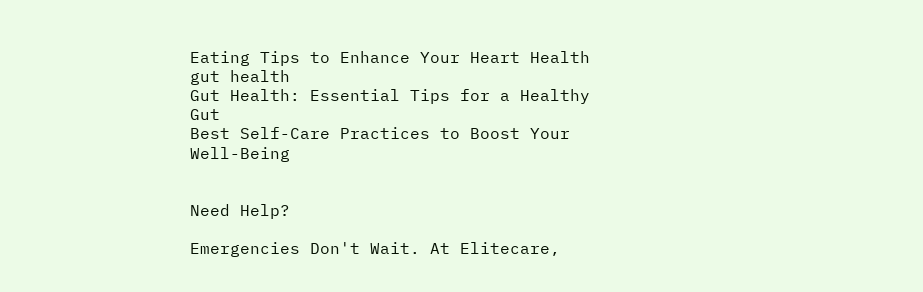Eating Tips to Enhance Your Heart Health
gut health
Gut Health: Essential Tips for a Healthy Gut
Best Self-Care Practices to Boost Your Well-Being


Need Help?

Emergencies Don't Wait. At Elitecare,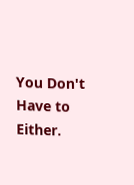You Don't Have to Either.